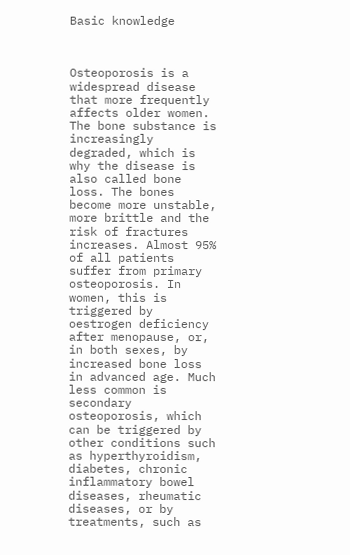Basic knowledge



Osteoporosis is a widespread disease that more frequently affects older women. The bone substance is increasingly degraded, which is why the disease is also called bone loss. The bones become more unstable, more brittle and the risk of fractures increases. Almost 95% of all patients suffer from primary osteoporosis. In women, this is triggered by oestrogen deficiency after menopause, or, in both sexes, by increased bone loss in advanced age. Much less common is secondary osteoporosis, which can be triggered by other conditions such as hyperthyroidism, diabetes, chronic inflammatory bowel diseases, rheumatic diseases, or by treatments, such as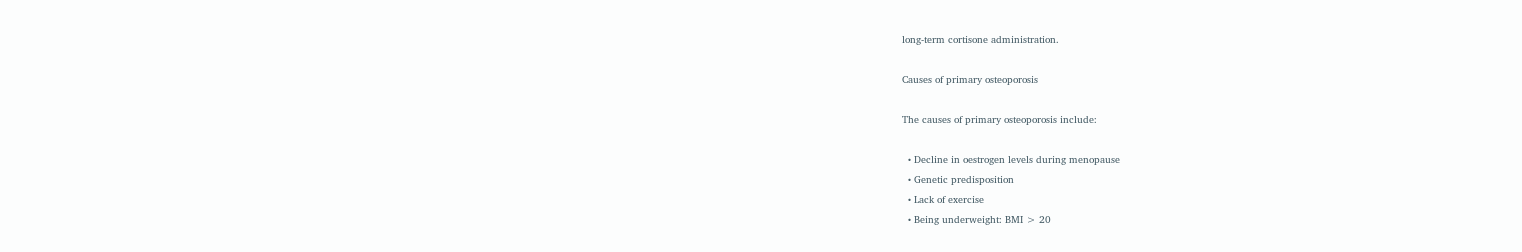long-term cortisone administration.

Causes of primary osteoporosis

The causes of primary osteoporosis include:

  • Decline in oestrogen levels during menopause
  • Genetic predisposition
  • Lack of exercise
  • Being underweight: BMI > 20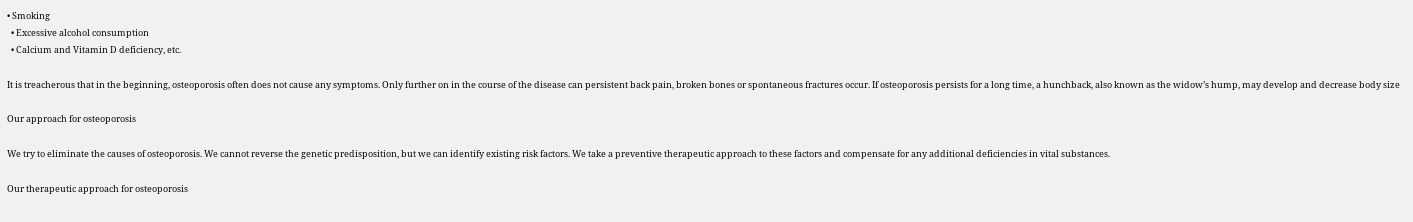• Smoking
  • Excessive alcohol consumption
  • Calcium and Vitamin D deficiency, etc.

It is treacherous that in the beginning, osteoporosis often does not cause any symptoms. Only further on in the course of the disease can persistent back pain, broken bones or spontaneous fractures occur. If osteoporosis persists for a long time, a hunchback, also known as the widow’s hump, may develop and decrease body size

Our approach for osteoporosis

We try to eliminate the causes of osteoporosis. We cannot reverse the genetic predisposition, but we can identify existing risk factors. We take a preventive therapeutic approach to these factors and compensate for any additional deficiencies in vital substances.

Our therapeutic approach for osteoporosis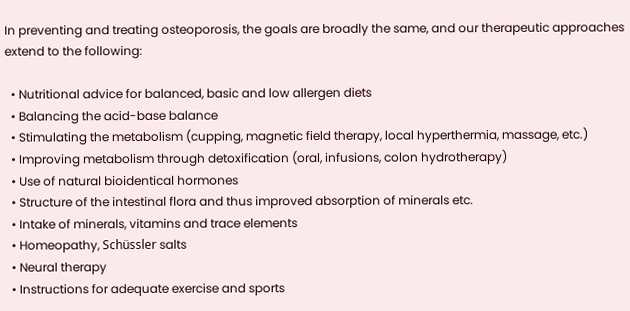In preventing and treating osteoporosis, the goals are broadly the same, and our therapeutic approaches extend to the following:

  • Nutritional advice for balanced, basic and low allergen diets
  • Balancing the acid-base balance
  • Stimulating the metabolism (cupping, magnetic field therapy, local hyperthermia, massage, etc.)
  • Improving metabolism through detoxification (oral, infusions, colon hydrotherapy)
  • Use of natural bioidentical hormones
  • Structure of the intestinal flora and thus improved absorption of minerals etc.
  • Intake of minerals, vitamins and trace elements
  • Homeopathy, Schüssler salts
  • Neural therapy
  • Instructions for adequate exercise and sports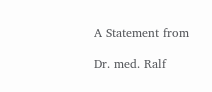A Statement from

Dr. med. Ralf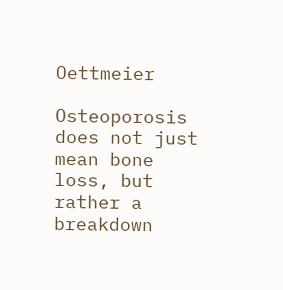Oettmeier

Osteoporosis does not just mean bone loss, but rather a breakdown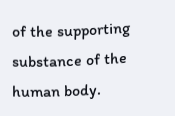of the supporting substance of the human body.